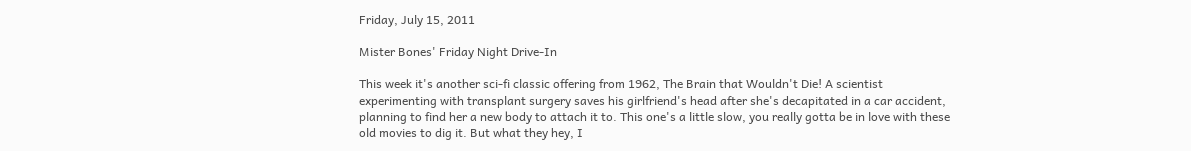Friday, July 15, 2011

Mister Bones' Friday Night Drive-In

This week it's another sci-fi classic offering from 1962, The Brain that Wouldn't Die! A scientist experimenting with transplant surgery saves his girlfriend's head after she's decapitated in a car accident, planning to find her a new body to attach it to. This one's a little slow, you really gotta be in love with these old movies to dig it. But what they hey, I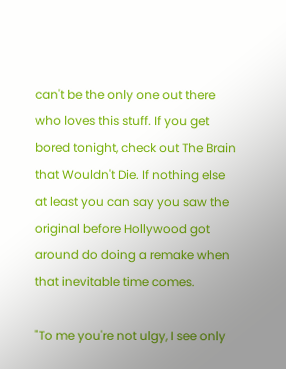can't be the only one out there who loves this stuff. If you get bored tonight, check out The Brain that Wouldn't Die. If nothing else at least you can say you saw the original before Hollywood got around do doing a remake when that inevitable time comes.

"To me you're not ulgy, I see only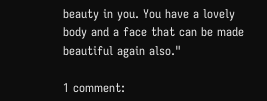beauty in you. You have a lovely body and a face that can be made beautiful again also."

1 comment: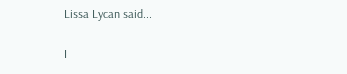Lissa Lycan said...

I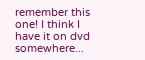remember this one! I think I have it on dvd somewhere...